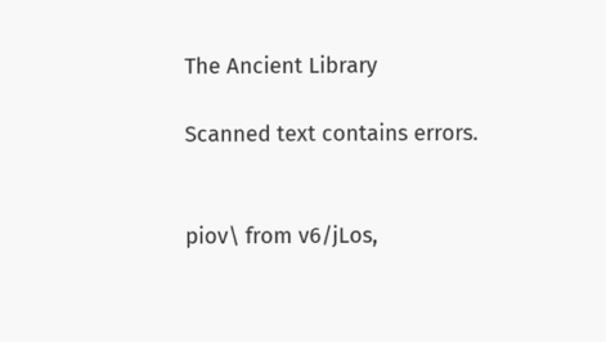The Ancient Library

Scanned text contains errors.


piov\ from v6/jLos,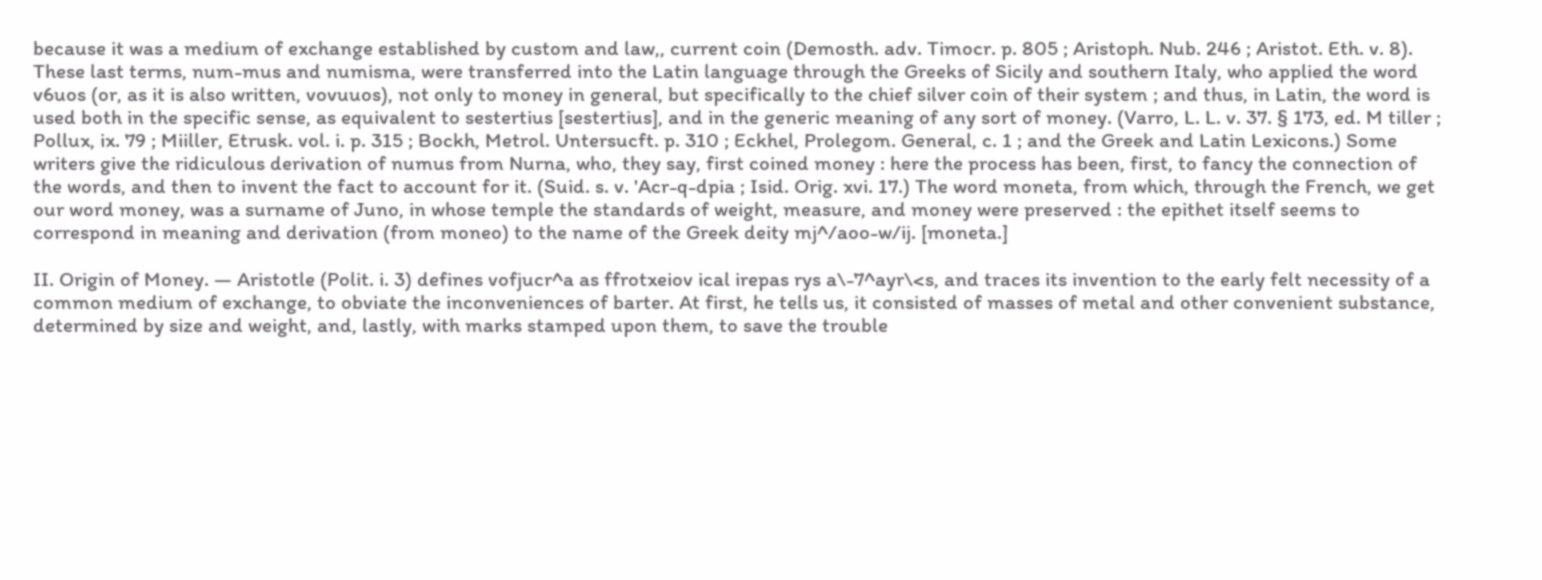because it was a medium of exchange established by custom and law,, current coin (Demosth. adv. Timocr. p. 805 ; Aristoph. Nub. 246 ; Aristot. Eth. v. 8). These last terms, num-mus and numisma, were transferred into the Latin language through the Greeks of Sicily and southern Italy, who applied the word v6uos (or, as it is also written, vovuuos), not only to money in general, but specifically to the chief silver coin of their system ; and thus, in Latin, the word is used both in the specific sense, as equivalent to sestertius [sestertius], and in the generic meaning of any sort of money. (Varro, L. L. v. 37. § 173, ed. M tiller ; Pollux, ix. 79 ; Miiller, Etrusk. vol. i. p. 315 ; Bockh, Metrol. Untersucft. p. 310 ; Eckhel, Prolegom. General, c. 1 ; and the Greek and Latin Lexicons.) Some writers give the ridiculous derivation of numus from Nurna, who, they say, first coined money : here the process has been, first, to fancy the connection of the words, and then to invent the fact to account for it. (Suid. s. v. 'Acr-q-dpia ; Isid. Orig. xvi. 17.) The word moneta, from which, through the French, we get our word money, was a surname of Juno, in whose temple the standards of weight, measure, and money were preserved : the epithet itself seems to correspond in meaning and derivation (from moneo) to the name of the Greek deity mj^/aoo-w/ij. [moneta.]

II. Origin of Money. — Aristotle (Polit. i. 3) defines vofjucr^a as ffrotxeiov ical irepas rys a\-7^ayr\<s, and traces its invention to the early felt necessity of a common medium of exchange, to obviate the inconveniences of barter. At first, he tells us, it consisted of masses of metal and other convenient substance, determined by size and weight, and, lastly, with marks stamped upon them, to save the trouble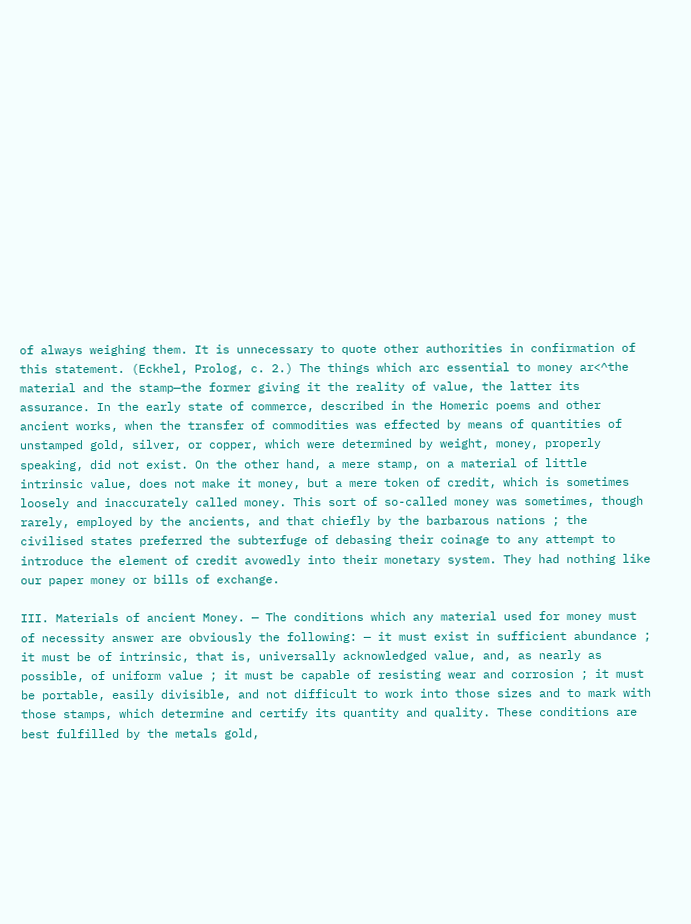of always weighing them. It is unnecessary to quote other authorities in confirmation of this statement. (Eckhel, Prolog, c. 2.) The things which arc essential to money ar<^the material and the stamp—the former giving it the reality of value, the latter its assurance. In the early state of commerce, described in the Homeric poems and other ancient works, when the transfer of commodities was effected by means of quantities of unstamped gold, silver, or copper, which were determined by weight, money, properly speaking, did not exist. On the other hand, a mere stamp, on a material of little intrinsic value, does not make it money, but a mere token of credit, which is sometimes loosely and inaccurately called money. This sort of so-called money was sometimes, though rarely, employed by the ancients, and that chiefly by the barbarous nations ; the civilised states preferred the subterfuge of debasing their coinage to any attempt to introduce the element of credit avowedly into their monetary system. They had nothing like our paper money or bills of exchange.

III. Materials of ancient Money. — The conditions which any material used for money must of necessity answer are obviously the following: — it must exist in sufficient abundance ; it must be of intrinsic, that is, universally acknowledged value, and, as nearly as possible, of uniform value ; it must be capable of resisting wear and corrosion ; it must be portable, easily divisible, and not difficult to work into those sizes and to mark with those stamps, which determine and certify its quantity and quality. These conditions are best fulfilled by the metals gold,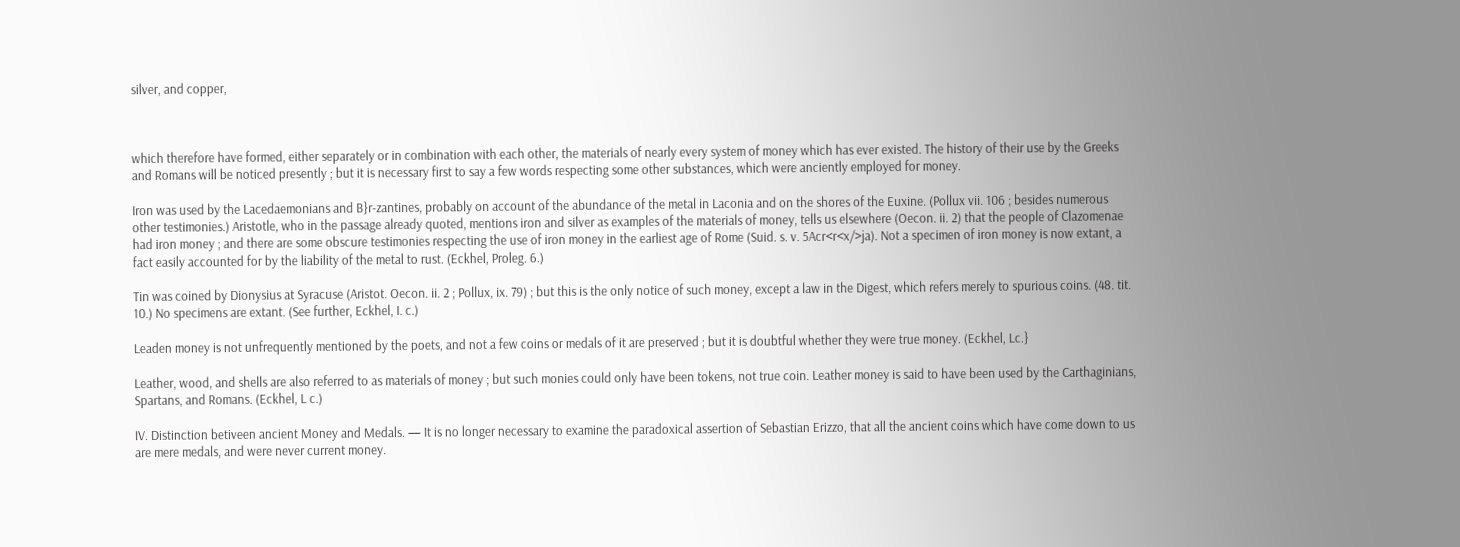silver, and copper,



which therefore have formed, either separately or in combination with each other, the materials of nearly every system of money which has ever existed. The history of their use by the Greeks and Romans will be noticed presently ; but it is necessary first to say a few words respecting some other substances, which were anciently employed for money.

Iron was used by the Lacedaemonians and B}r-zantines, probably on account of the abundance of the metal in Laconia and on the shores of the Euxine. (Pollux vii. 106 ; besides numerous other testimonies.) Aristotle, who in the passage already quoted, mentions iron and silver as examples of the materials of money, tells us elsewhere (Oecon. ii. 2) that the people of Clazomenae had iron money ; and there are some obscure testimonies respecting the use of iron money in the earliest age of Rome (Suid. s. v. 5Acr<r<x/>ja). Not a specimen of iron money is now extant, a fact easily accounted for by the liability of the metal to rust. (Eckhel, Proleg. 6.)

Tin was coined by Dionysius at Syracuse (Aristot. Oecon. ii. 2 ; Pollux, ix. 79) ; but this is the only notice of such money, except a law in the Digest, which refers merely to spurious coins. (48. tit. 10.) No specimens are extant. (See further, Eckhel, I. c.)

Leaden money is not unfrequently mentioned by the poets, and not a few coins or medals of it are preserved ; but it is doubtful whether they were true money. (Eckhel, Lc.}

Leather, wood, and shells are also referred to as materials of money ; but such monies could only have been tokens, not true coin. Leather money is said to have been used by the Carthaginians, Spartans, and Romans. (Eckhel, L c.)

IV. Distinction betiveen ancient Money and Medals. — It is no longer necessary to examine the paradoxical assertion of Sebastian Erizzo, that all the ancient coins which have come down to us are mere medals, and were never current money.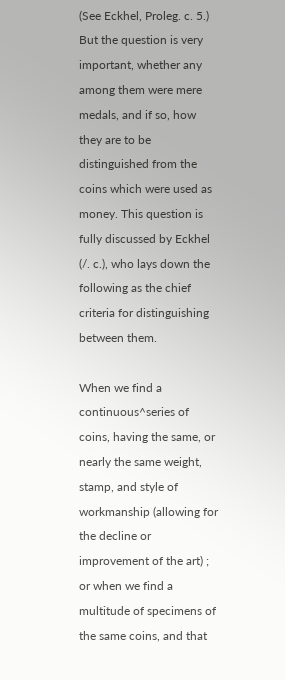(See Eckhel, Proleg. c. 5.) But the question is very important, whether any among them were mere medals, and if so, how they are to be distinguished from the coins which were used as money. This question is fully discussed by Eckhel (/. c.), who lays down the following as the chief criteria for distinguishing between them.

When we find a continuous^series of coins, having the same, or nearly the same weight, stamp, and style of workmanship (allowing for the decline or improvement of the art) ; or when we find a multitude of specimens of the same coins, and that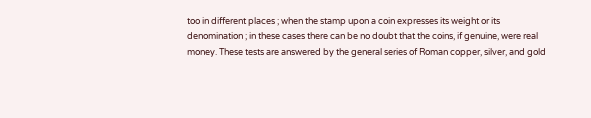too in different places ; when the stamp upon a coin expresses its weight or its denomination ; in these cases there can be no doubt that the coins, if genuine, were real money. These tests are answered by the general series of Roman copper, silver, and gold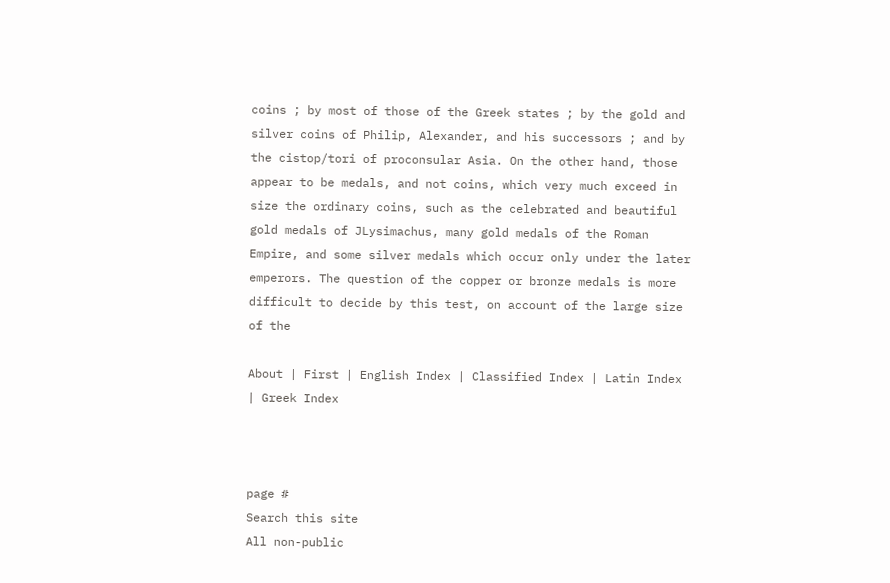coins ; by most of those of the Greek states ; by the gold and silver coins of Philip, Alexander, and his successors ; and by the cistop/tori of proconsular Asia. On the other hand, those appear to be medals, and not coins, which very much exceed in size the ordinary coins, such as the celebrated and beautiful gold medals of JLysimachus, many gold medals of the Roman Empire, and some silver medals which occur only under the later emperors. The question of the copper or bronze medals is more difficult to decide by this test, on account of the large size of the

About | First | English Index | Classified Index | Latin Index | Greek Index



page #
Search this site
All non-public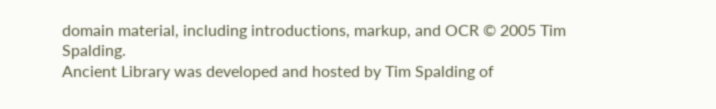domain material, including introductions, markup, and OCR © 2005 Tim Spalding.
Ancient Library was developed and hosted by Tim Spalding of